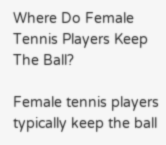Where Do Female Tennis Players Keep The Ball?

Female tennis players typically keep the ball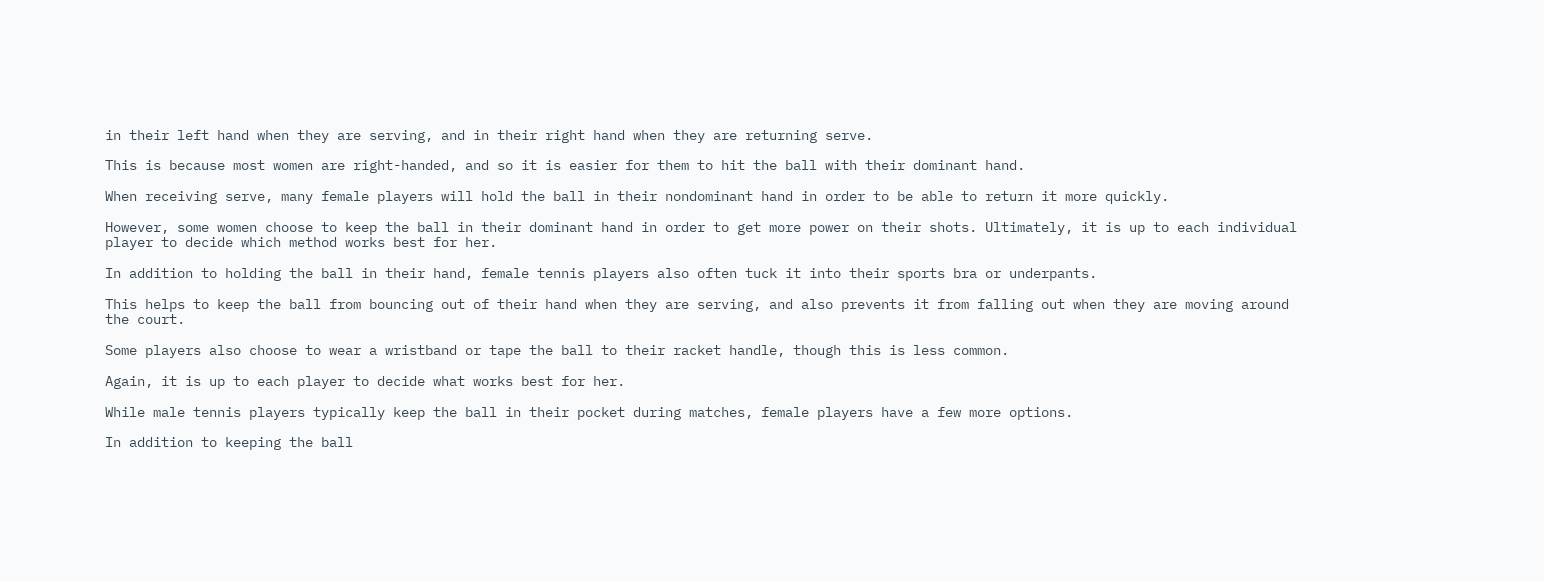in their left hand when they are serving, and in their right hand when they are returning serve.

This is because most women are right-handed, and so it is easier for them to hit the ball with their dominant hand.

When receiving serve, many female players will hold the ball in their nondominant hand in order to be able to return it more quickly.

However, some women choose to keep the ball in their dominant hand in order to get more power on their shots. Ultimately, it is up to each individual player to decide which method works best for her.

In addition to holding the ball in their hand, female tennis players also often tuck it into their sports bra or underpants.

This helps to keep the ball from bouncing out of their hand when they are serving, and also prevents it from falling out when they are moving around the court.

Some players also choose to wear a wristband or tape the ball to their racket handle, though this is less common.

Again, it is up to each player to decide what works best for her.

While male tennis players typically keep the ball in their pocket during matches, female players have a few more options.

In addition to keeping the ball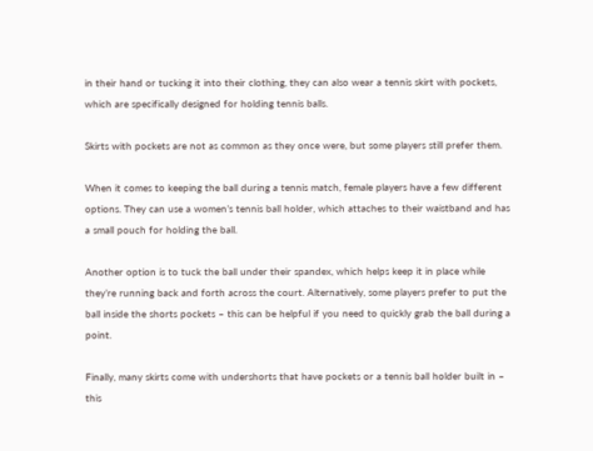in their hand or tucking it into their clothing, they can also wear a tennis skirt with pockets, which are specifically designed for holding tennis balls.

Skirts with pockets are not as common as they once were, but some players still prefer them.

When it comes to keeping the ball during a tennis match, female players have a few different options. They can use a women’s tennis ball holder, which attaches to their waistband and has a small pouch for holding the ball.

Another option is to tuck the ball under their spandex, which helps keep it in place while they’re running back and forth across the court. Alternatively, some players prefer to put the ball inside the shorts pockets – this can be helpful if you need to quickly grab the ball during a point.

Finally, many skirts come with undershorts that have pockets or a tennis ball holder built in – this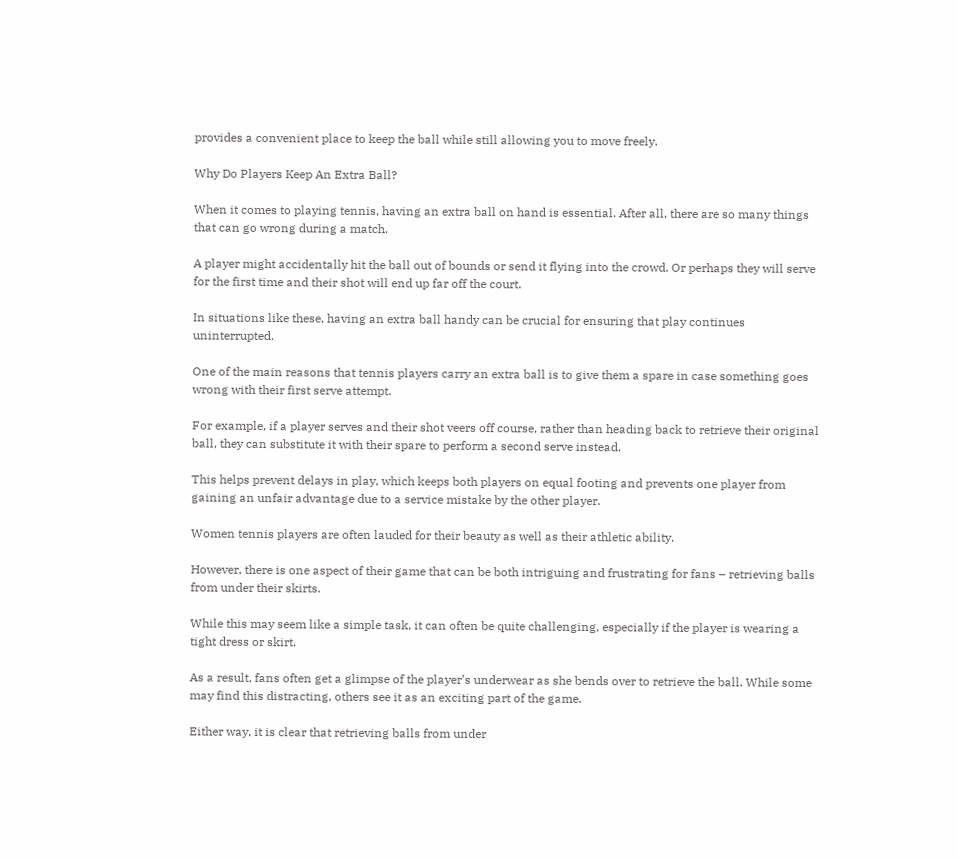provides a convenient place to keep the ball while still allowing you to move freely.

Why Do Players Keep An Extra Ball?

When it comes to playing tennis, having an extra ball on hand is essential. After all, there are so many things that can go wrong during a match.

A player might accidentally hit the ball out of bounds or send it flying into the crowd. Or perhaps they will serve for the first time and their shot will end up far off the court.

In situations like these, having an extra ball handy can be crucial for ensuring that play continues uninterrupted.

One of the main reasons that tennis players carry an extra ball is to give them a spare in case something goes wrong with their first serve attempt.

For example, if a player serves and their shot veers off course, rather than heading back to retrieve their original ball, they can substitute it with their spare to perform a second serve instead.

This helps prevent delays in play, which keeps both players on equal footing and prevents one player from gaining an unfair advantage due to a service mistake by the other player.

Women tennis players are often lauded for their beauty as well as their athletic ability.

However, there is one aspect of their game that can be both intriguing and frustrating for fans – retrieving balls from under their skirts.

While this may seem like a simple task, it can often be quite challenging, especially if the player is wearing a tight dress or skirt.

As a result, fans often get a glimpse of the player’s underwear as she bends over to retrieve the ball. While some may find this distracting, others see it as an exciting part of the game.

Either way, it is clear that retrieving balls from under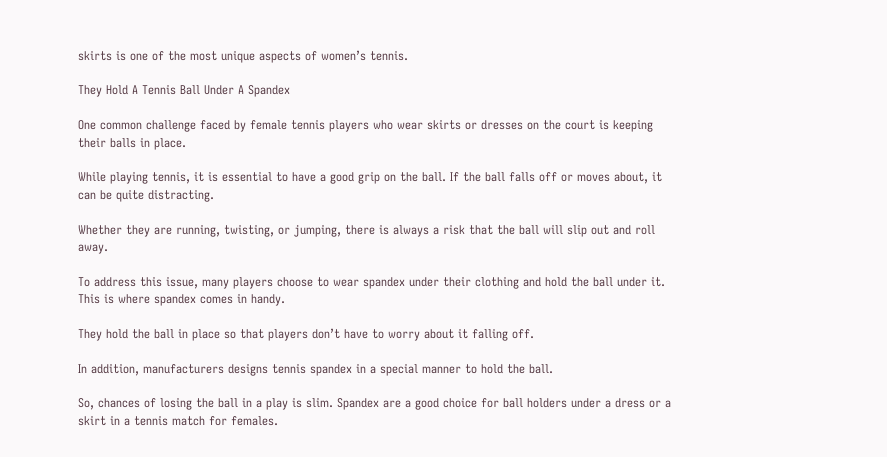skirts is one of the most unique aspects of women’s tennis.

They Hold A Tennis Ball Under A Spandex

One common challenge faced by female tennis players who wear skirts or dresses on the court is keeping their balls in place.

While playing tennis, it is essential to have a good grip on the ball. If the ball falls off or moves about, it can be quite distracting.

Whether they are running, twisting, or jumping, there is always a risk that the ball will slip out and roll away.

To address this issue, many players choose to wear spandex under their clothing and hold the ball under it. This is where spandex comes in handy.

They hold the ball in place so that players don’t have to worry about it falling off.

In addition, manufacturers designs tennis spandex in a special manner to hold the ball.

So, chances of losing the ball in a play is slim. Spandex are a good choice for ball holders under a dress or a skirt in a tennis match for females.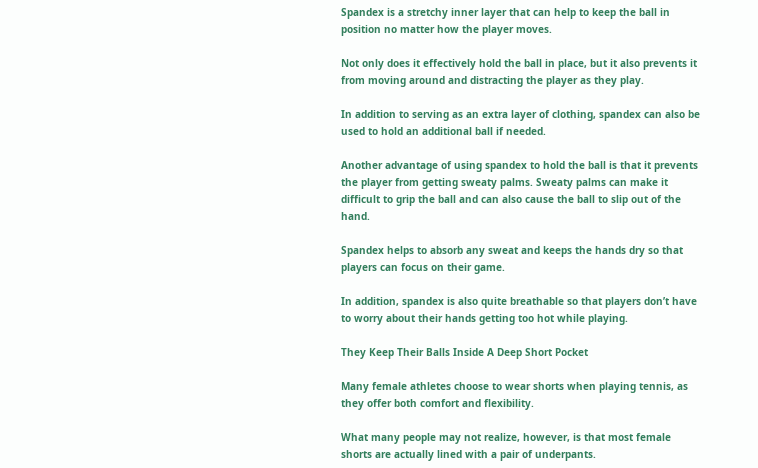Spandex is a stretchy inner layer that can help to keep the ball in position no matter how the player moves.

Not only does it effectively hold the ball in place, but it also prevents it from moving around and distracting the player as they play.

In addition to serving as an extra layer of clothing, spandex can also be used to hold an additional ball if needed.

Another advantage of using spandex to hold the ball is that it prevents the player from getting sweaty palms. Sweaty palms can make it difficult to grip the ball and can also cause the ball to slip out of the hand.

Spandex helps to absorb any sweat and keeps the hands dry so that players can focus on their game.

In addition, spandex is also quite breathable so that players don’t have to worry about their hands getting too hot while playing.

They Keep Their Balls Inside A Deep Short Pocket

Many female athletes choose to wear shorts when playing tennis, as they offer both comfort and flexibility.

What many people may not realize, however, is that most female shorts are actually lined with a pair of underpants.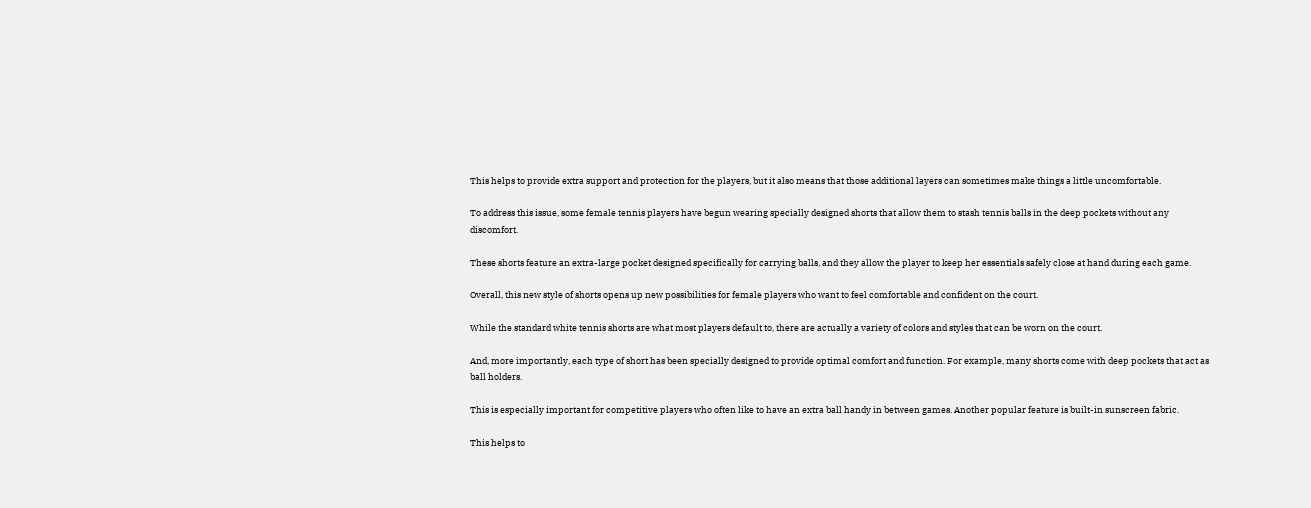This helps to provide extra support and protection for the players, but it also means that those additional layers can sometimes make things a little uncomfortable.

To address this issue, some female tennis players have begun wearing specially designed shorts that allow them to stash tennis balls in the deep pockets without any discomfort.

These shorts feature an extra-large pocket designed specifically for carrying balls, and they allow the player to keep her essentials safely close at hand during each game.

Overall, this new style of shorts opens up new possibilities for female players who want to feel comfortable and confident on the court.

While the standard white tennis shorts are what most players default to, there are actually a variety of colors and styles that can be worn on the court.

And, more importantly, each type of short has been specially designed to provide optimal comfort and function. For example, many shorts come with deep pockets that act as ball holders.

This is especially important for competitive players who often like to have an extra ball handy in between games. Another popular feature is built-in sunscreen fabric.

This helps to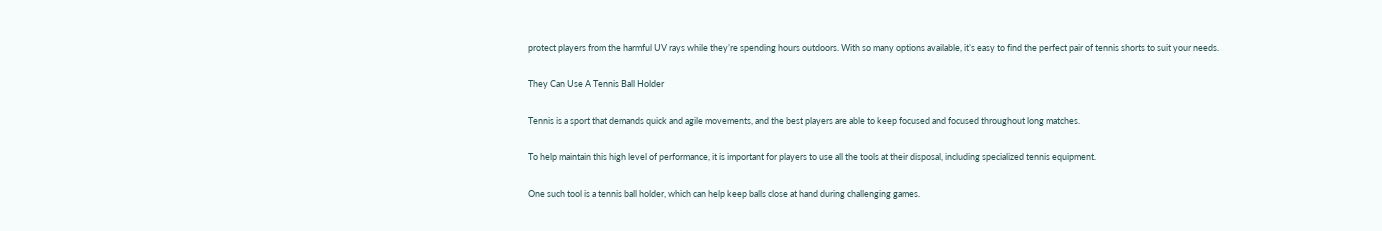protect players from the harmful UV rays while they’re spending hours outdoors. With so many options available, it’s easy to find the perfect pair of tennis shorts to suit your needs.

They Can Use A Tennis Ball Holder

Tennis is a sport that demands quick and agile movements, and the best players are able to keep focused and focused throughout long matches.

To help maintain this high level of performance, it is important for players to use all the tools at their disposal, including specialized tennis equipment.

One such tool is a tennis ball holder, which can help keep balls close at hand during challenging games.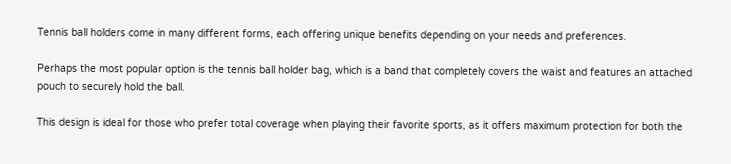Tennis ball holders come in many different forms, each offering unique benefits depending on your needs and preferences.

Perhaps the most popular option is the tennis ball holder bag, which is a band that completely covers the waist and features an attached pouch to securely hold the ball.

This design is ideal for those who prefer total coverage when playing their favorite sports, as it offers maximum protection for both the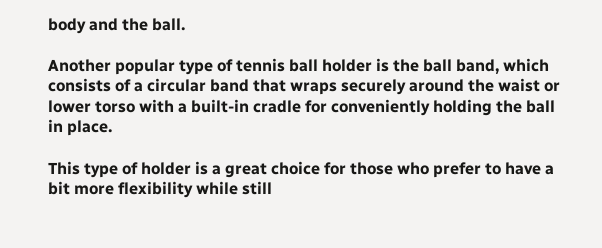body and the ball.

Another popular type of tennis ball holder is the ball band, which consists of a circular band that wraps securely around the waist or lower torso with a built-in cradle for conveniently holding the ball in place.

This type of holder is a great choice for those who prefer to have a bit more flexibility while still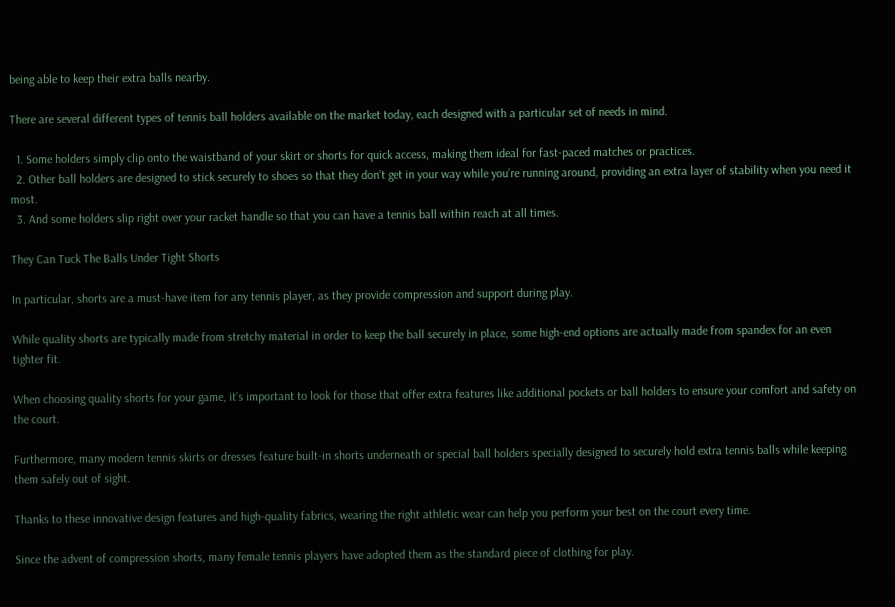being able to keep their extra balls nearby.

There are several different types of tennis ball holders available on the market today, each designed with a particular set of needs in mind.

  1. Some holders simply clip onto the waistband of your skirt or shorts for quick access, making them ideal for fast-paced matches or practices.
  2. Other ball holders are designed to stick securely to shoes so that they don’t get in your way while you’re running around, providing an extra layer of stability when you need it most.
  3. And some holders slip right over your racket handle so that you can have a tennis ball within reach at all times.

They Can Tuck The Balls Under Tight Shorts

In particular, shorts are a must-have item for any tennis player, as they provide compression and support during play.

While quality shorts are typically made from stretchy material in order to keep the ball securely in place, some high-end options are actually made from spandex for an even tighter fit.

When choosing quality shorts for your game, it’s important to look for those that offer extra features like additional pockets or ball holders to ensure your comfort and safety on the court.

Furthermore, many modern tennis skirts or dresses feature built-in shorts underneath or special ball holders specially designed to securely hold extra tennis balls while keeping them safely out of sight.

Thanks to these innovative design features and high-quality fabrics, wearing the right athletic wear can help you perform your best on the court every time.

Since the advent of compression shorts, many female tennis players have adopted them as the standard piece of clothing for play.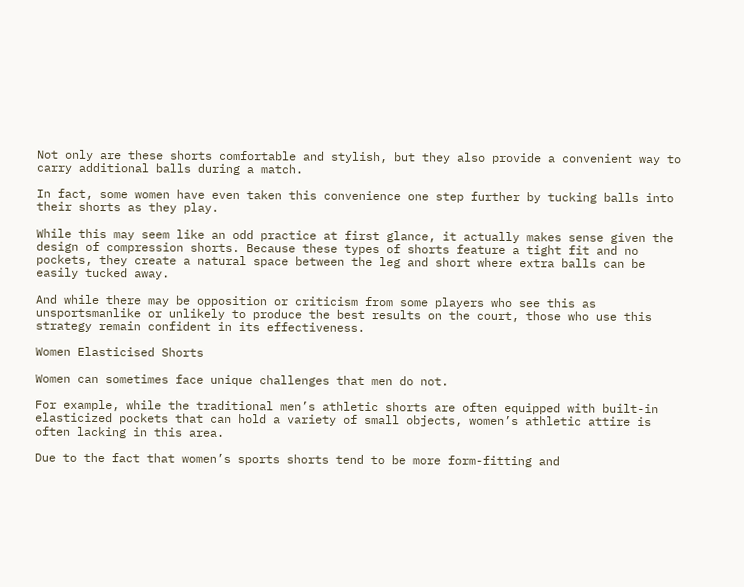Not only are these shorts comfortable and stylish, but they also provide a convenient way to carry additional balls during a match.

In fact, some women have even taken this convenience one step further by tucking balls into their shorts as they play.

While this may seem like an odd practice at first glance, it actually makes sense given the design of compression shorts. Because these types of shorts feature a tight fit and no pockets, they create a natural space between the leg and short where extra balls can be easily tucked away.

And while there may be opposition or criticism from some players who see this as unsportsmanlike or unlikely to produce the best results on the court, those who use this strategy remain confident in its effectiveness.

Women Elasticised Shorts

Women can sometimes face unique challenges that men do not.

For example, while the traditional men’s athletic shorts are often equipped with built-in elasticized pockets that can hold a variety of small objects, women’s athletic attire is often lacking in this area.

Due to the fact that women’s sports shorts tend to be more form-fitting and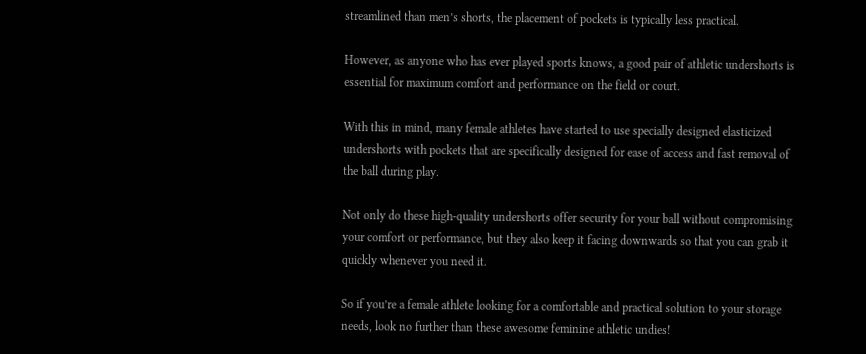streamlined than men’s shorts, the placement of pockets is typically less practical.

However, as anyone who has ever played sports knows, a good pair of athletic undershorts is essential for maximum comfort and performance on the field or court.

With this in mind, many female athletes have started to use specially designed elasticized undershorts with pockets that are specifically designed for ease of access and fast removal of the ball during play.

Not only do these high-quality undershorts offer security for your ball without compromising your comfort or performance, but they also keep it facing downwards so that you can grab it quickly whenever you need it.

So if you’re a female athlete looking for a comfortable and practical solution to your storage needs, look no further than these awesome feminine athletic undies!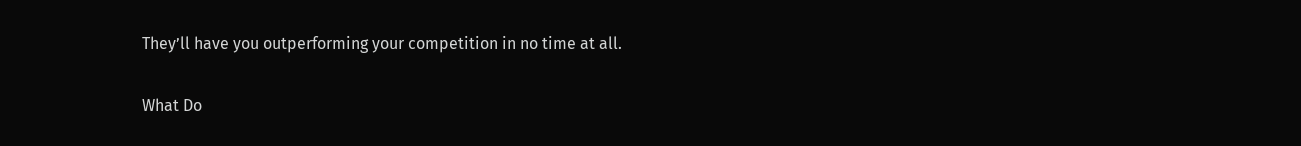They’ll have you outperforming your competition in no time at all.

What Do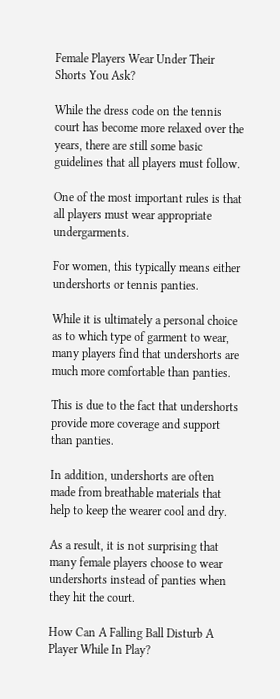Female Players Wear Under Their Shorts You Ask?

While the dress code on the tennis court has become more relaxed over the years, there are still some basic guidelines that all players must follow.

One of the most important rules is that all players must wear appropriate undergarments.

For women, this typically means either undershorts or tennis panties.

While it is ultimately a personal choice as to which type of garment to wear, many players find that undershorts are much more comfortable than panties.

This is due to the fact that undershorts provide more coverage and support than panties.

In addition, undershorts are often made from breathable materials that help to keep the wearer cool and dry.

As a result, it is not surprising that many female players choose to wear undershorts instead of panties when they hit the court.

How Can A Falling Ball Disturb A Player While In Play?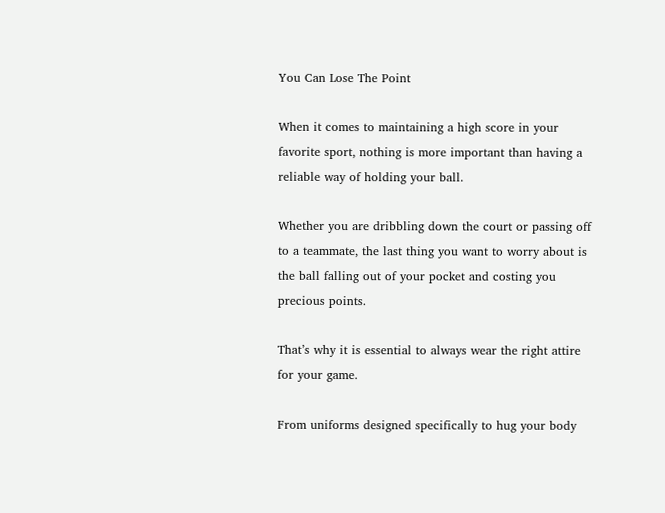You Can Lose The Point

When it comes to maintaining a high score in your favorite sport, nothing is more important than having a reliable way of holding your ball.

Whether you are dribbling down the court or passing off to a teammate, the last thing you want to worry about is the ball falling out of your pocket and costing you precious points.

That’s why it is essential to always wear the right attire for your game.

From uniforms designed specifically to hug your body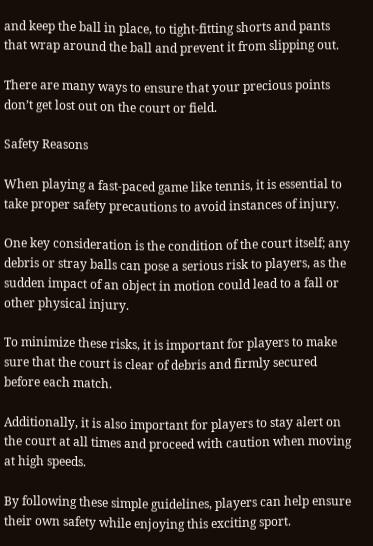and keep the ball in place, to tight-fitting shorts and pants that wrap around the ball and prevent it from slipping out.

There are many ways to ensure that your precious points don’t get lost out on the court or field.

Safety Reasons

When playing a fast-paced game like tennis, it is essential to take proper safety precautions to avoid instances of injury.

One key consideration is the condition of the court itself; any debris or stray balls can pose a serious risk to players, as the sudden impact of an object in motion could lead to a fall or other physical injury.

To minimize these risks, it is important for players to make sure that the court is clear of debris and firmly secured before each match.

Additionally, it is also important for players to stay alert on the court at all times and proceed with caution when moving at high speeds.

By following these simple guidelines, players can help ensure their own safety while enjoying this exciting sport.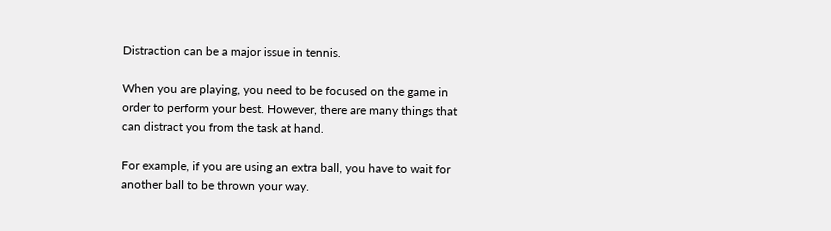Distraction can be a major issue in tennis.

When you are playing, you need to be focused on the game in order to perform your best. However, there are many things that can distract you from the task at hand.

For example, if you are using an extra ball, you have to wait for another ball to be thrown your way.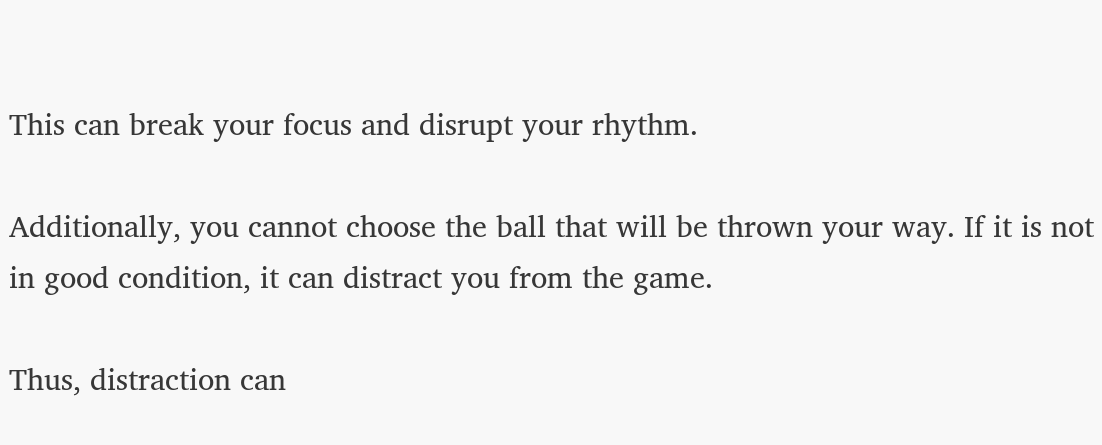This can break your focus and disrupt your rhythm.

Additionally, you cannot choose the ball that will be thrown your way. If it is not in good condition, it can distract you from the game.

Thus, distraction can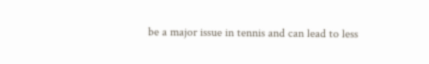be a major issue in tennis and can lead to less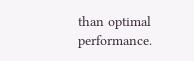than optimal performance.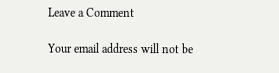Leave a Comment

Your email address will not be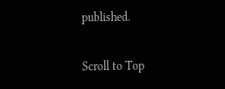published.

Scroll to Top